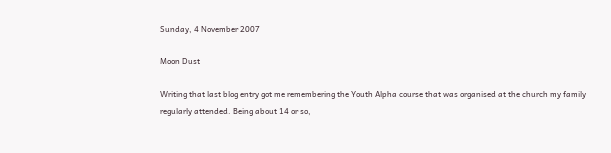Sunday, 4 November 2007

Moon Dust

Writing that last blog entry got me remembering the Youth Alpha course that was organised at the church my family regularly attended. Being about 14 or so,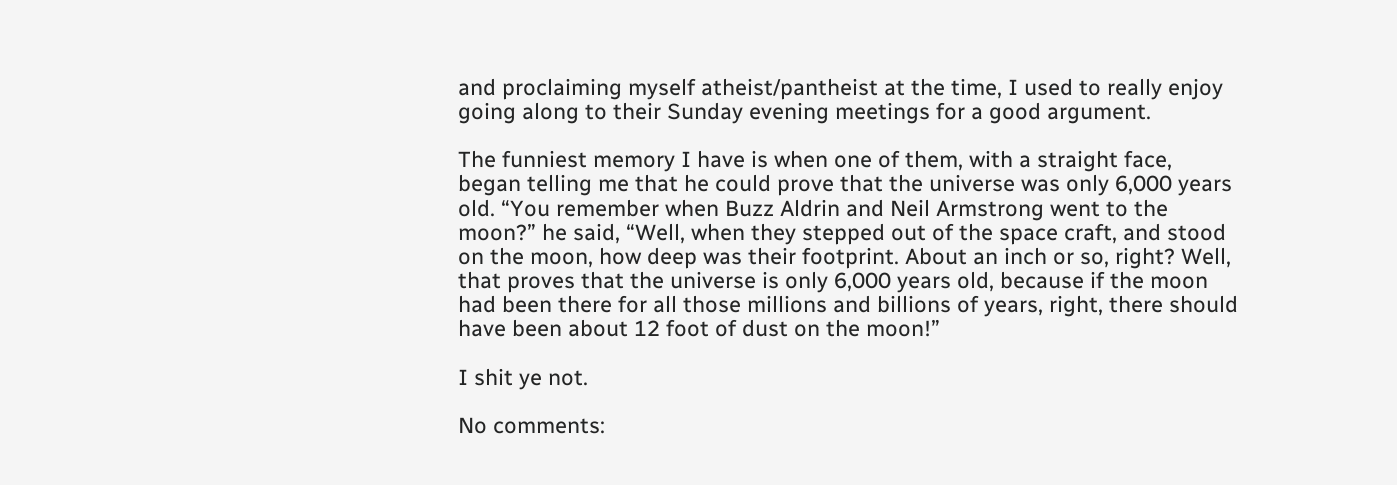and proclaiming myself atheist/pantheist at the time, I used to really enjoy going along to their Sunday evening meetings for a good argument.

The funniest memory I have is when one of them, with a straight face, began telling me that he could prove that the universe was only 6,000 years old. “You remember when Buzz Aldrin and Neil Armstrong went to the moon?” he said, “Well, when they stepped out of the space craft, and stood on the moon, how deep was their footprint. About an inch or so, right? Well, that proves that the universe is only 6,000 years old, because if the moon had been there for all those millions and billions of years, right, there should have been about 12 foot of dust on the moon!”

I shit ye not.

No comments: